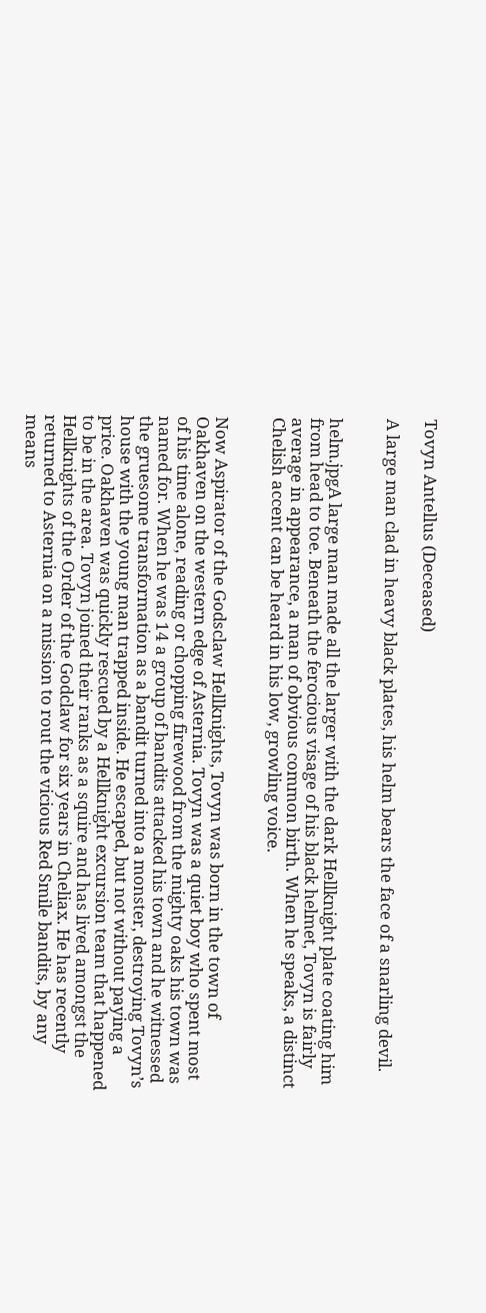Tovyn Antellus (Deceased)

A large man clad in heavy black plates, his helm bears the face of a snarling devil.


helm.jpgA large man made all the larger with the dark Hellknight plate coating him from head to toe. Beneath the ferocious visage of his black helmet, Tovyn is fairly average in appearance, a man of obvious common birth. When he speaks, a distinct Chelish accent can be heard in his low, growling voice.


Now Aspirator of the Godsclaw Hellknights, Tovyn was born in the town of Oakhaven on the western edge of Asternia. Tovyn was a quiet boy who spent most of his time alone, reading or chopping firewood from the mighty oaks his town was named for. When he was 14 a group of bandits attacked his town and he witnessed the gruesome transformation as a bandit turned into a monster, destroying Tovyn’s house with the young man trapped inside. He escaped, but not without paying a price. Oakhaven was quickly rescued by a Hellknight excursion team that happened to be in the area. Tovyn joined their ranks as a squire and has lived amongst the Hellknights of the Order of the Godclaw for six years in Cheliax. He has recently returned to Asternia on a mission to rout the vicious Red Smile bandits, by any means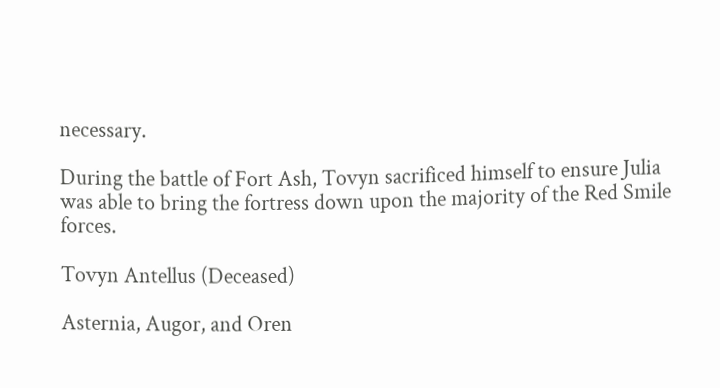necessary.

During the battle of Fort Ash, Tovyn sacrificed himself to ensure Julia was able to bring the fortress down upon the majority of the Red Smile forces.

Tovyn Antellus (Deceased)

Asternia, Augor, and Oren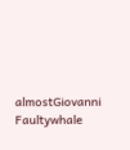almostGiovanni Faultywhale